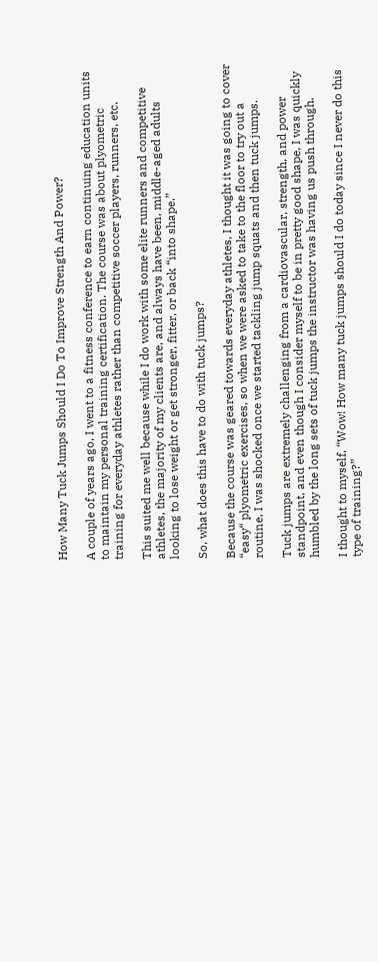How Many Tuck Jumps Should I Do To Improve Strength And Power?

A couple of years ago, I went to a fitness conference to earn continuing education units to maintain my personal training certification. The course was about plyometric training for everyday athletes rather than competitive soccer players, runners, etc.

This suited me well because while I do work with some elite runners and competitive athletes, the majority of my clients are, and always have been, middle-aged adults looking to lose weight or get stronger, fitter, or back “into shape.”

So, what does this have to do with tuck jumps?

Because the course was geared towards everyday athletes, I thought it was going to cover “easy“ plyometric exercises, so when we were asked to take to the floor to try out a routine, I was shocked once we started tackling jump squats and then tuck jumps.

Tuck jumps are extremely challenging from a cardiovascular, strength, and power standpoint, and even though I consider myself to be in pretty good shape, I was quickly humbled by the long sets of tuck jumps the instructor was having us push through.

I thought to myself, “Wow! How many tuck jumps should I do today since I never do this type of training?”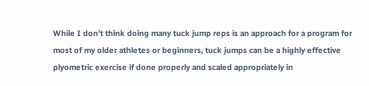While I don’t think doing many tuck jump reps is an approach for a program for most of my older athletes or beginners, tuck jumps can be a highly effective plyometric exercise if done properly and scaled appropriately in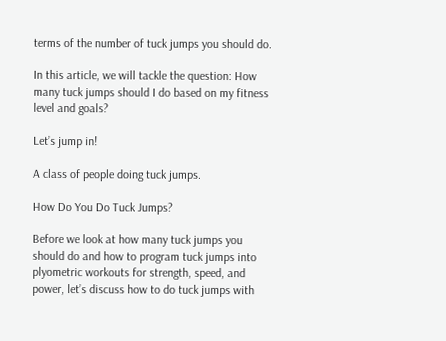terms of the number of tuck jumps you should do.

In this article, we will tackle the question: How many tuck jumps should I do based on my fitness level and goals?

Let’s jump in!

A class of people doing tuck jumps.

How Do You Do Tuck Jumps?

Before we look at how many tuck jumps you should do and how to program tuck jumps into plyometric workouts for strength, speed, and power, let’s discuss how to do tuck jumps with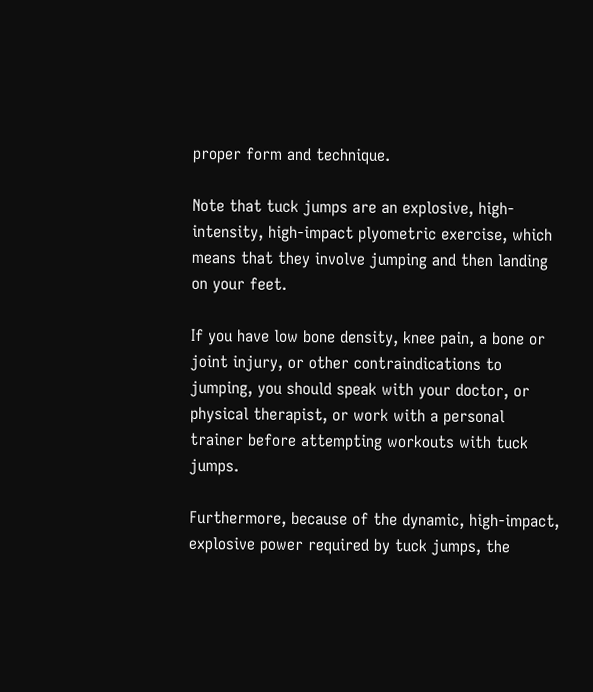proper form and technique.

Note that tuck jumps are an explosive, high-intensity, high-impact plyometric exercise, which means that they involve jumping and then landing on your feet.

If you have low bone density, knee pain, a bone or joint injury, or other contraindications to jumping, you should speak with your doctor, or physical therapist, or work with a personal trainer before attempting workouts with tuck jumps.

Furthermore, because of the dynamic, high-impact, explosive power required by tuck jumps, the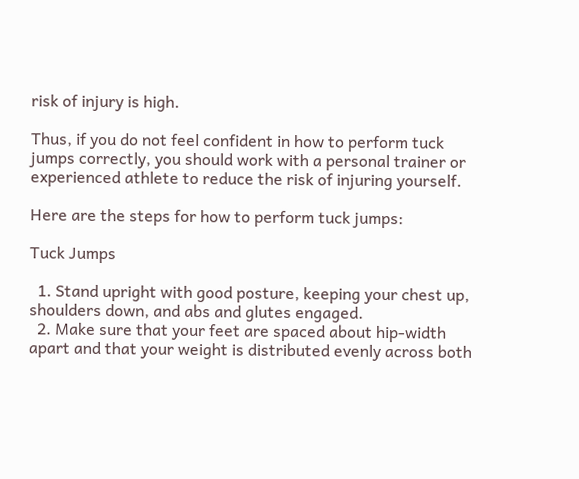risk of injury is high.

Thus, if you do not feel confident in how to perform tuck jumps correctly, you should work with a personal trainer or experienced athlete to reduce the risk of injuring yourself.

Here are the steps for how to perform tuck jumps:

Tuck Jumps

  1. Stand upright with good posture, keeping your chest up, shoulders down, and abs and glutes engaged.
  2. Make sure that your feet are spaced about hip-width apart and that your weight is distributed evenly across both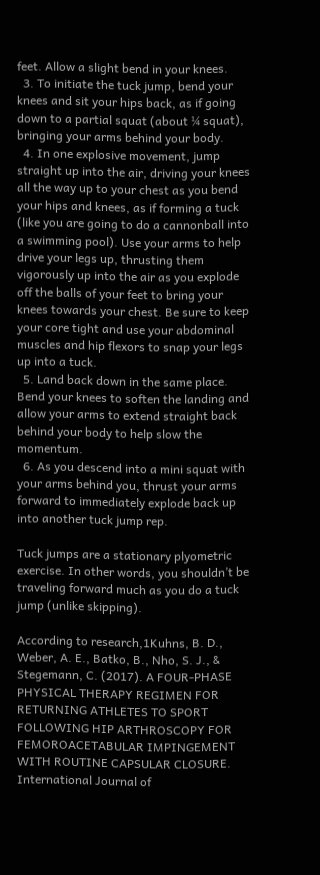feet. Allow a slight bend in your knees.
  3. To initiate the tuck jump, bend your knees and sit your hips back, as if going down to a partial squat (about ¼ squat), bringing your arms behind your body.
  4. In one explosive movement, jump straight up into the air, driving your knees all the way up to your chest as you bend your hips and knees, as if forming a tuck (like you are going to do a cannonball into a swimming pool). Use your arms to help drive your legs up, thrusting them vigorously up into the air as you explode off the balls of your feet to bring your knees towards your chest. Be sure to keep your core tight and use your abdominal muscles and hip flexors to snap your legs up into a tuck.
  5. Land back down in the same place. Bend your knees to soften the landing and allow your arms to extend straight back behind your body to help slow the momentum.
  6. As you descend into a mini squat with your arms behind you, thrust your arms forward to immediately explode back up into another tuck jump rep.

Tuck jumps are a stationary plyometric exercise. In other words, you shouldn’t be traveling forward much as you do a tuck jump (unlike skipping).

According to research,1Kuhns, B. D., Weber, A. E., Batko, B., Nho, S. J., & Stegemann, C. (2017). A FOUR-PHASE PHYSICAL THERAPY REGIMEN FOR RETURNING ATHLETES TO SPORT FOLLOWING HIP ARTHROSCOPY FOR FEMOROACETABULAR IMPINGEMENT WITH ROUTINE CAPSULAR CLOSURE. International Journal of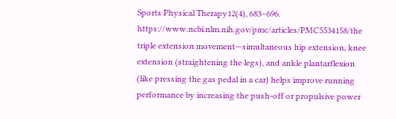Sports Physical Therapy12(4), 683–696. https://www.ncbi.nlm.nih.gov/pmc/articles/PMC5534158/the triple extension movement—simultaneous hip extension, knee extension (straightening the legs), and ankle plantarflexion (like pressing the gas pedal in a car) helps improve running performance by increasing the push-off or propulsive power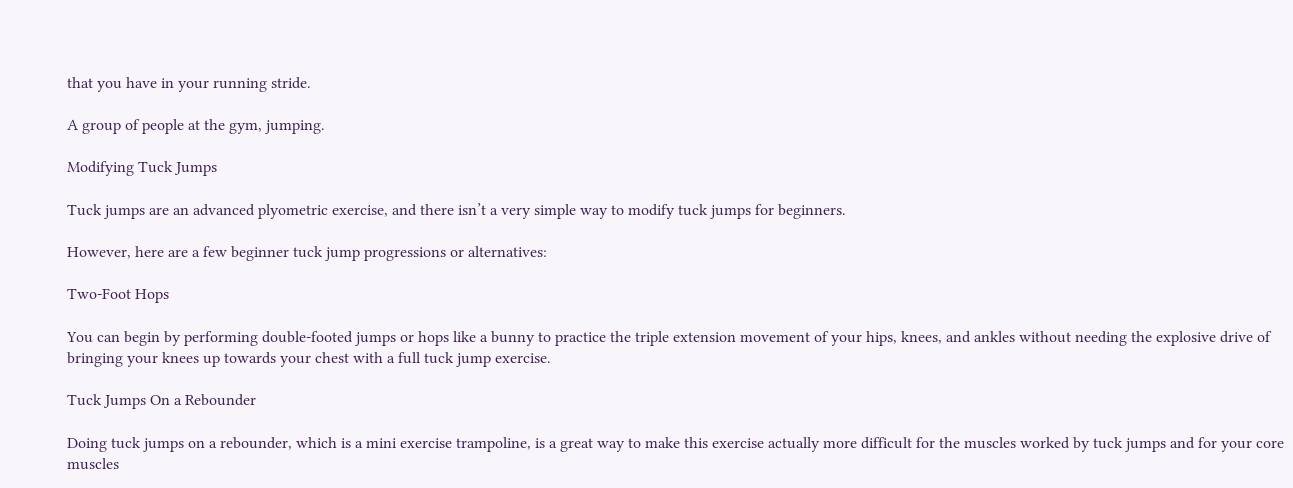that you have in your running stride.

A group of people at the gym, jumping.

Modifying Tuck Jumps

Tuck jumps are an advanced plyometric exercise, and there isn’t a very simple way to modify tuck jumps for beginners.

However, here are a few beginner tuck jump progressions or alternatives:

Two-Foot Hops

You can begin by performing double-footed jumps or hops like a bunny to practice the triple extension movement of your hips, knees, and ankles without needing the explosive drive of bringing your knees up towards your chest with a full tuck jump exercise.

Tuck Jumps On a Rebounder

Doing tuck jumps on a rebounder, which is a mini exercise trampoline, is a great way to make this exercise actually more difficult for the muscles worked by tuck jumps and for your core muscles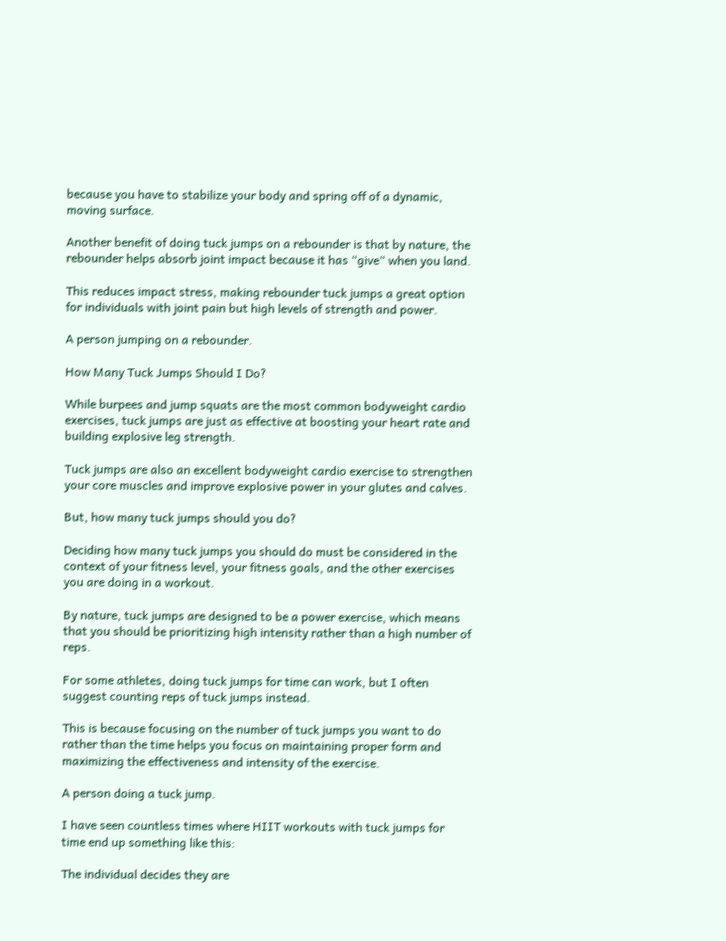because you have to stabilize your body and spring off of a dynamic, moving surface.

Another benefit of doing tuck jumps on a rebounder is that by nature, the rebounder helps absorb joint impact because it has “give“ when you land.

This reduces impact stress, making rebounder tuck jumps a great option for individuals with joint pain but high levels of strength and power.

A person jumping on a rebounder.

How Many Tuck Jumps Should I Do?

While burpees and jump squats are the most common bodyweight cardio exercises, tuck jumps are just as effective at boosting your heart rate and building explosive leg strength.

Tuck jumps are also an excellent bodyweight cardio exercise to strengthen your core muscles and improve explosive power in your glutes and calves.

But, how many tuck jumps should you do?

Deciding how many tuck jumps you should do must be considered in the context of your fitness level, your fitness goals, and the other exercises you are doing in a workout.

By nature, tuck jumps are designed to be a power exercise, which means that you should be prioritizing high intensity rather than a high number of reps.

For some athletes, doing tuck jumps for time can work, but I often suggest counting reps of tuck jumps instead.

This is because focusing on the number of tuck jumps you want to do rather than the time helps you focus on maintaining proper form and maximizing the effectiveness and intensity of the exercise.

A person doing a tuck jump.

I have seen countless times where HIIT workouts with tuck jumps for time end up something like this:

The individual decides they are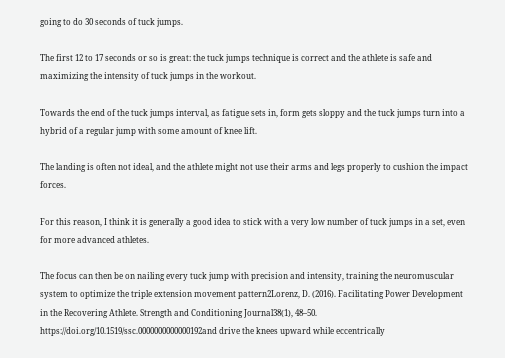going to do 30 seconds of tuck jumps.

The first 12 to 17 seconds or so is great: the tuck jumps technique is correct and the athlete is safe and maximizing the intensity of tuck jumps in the workout.

Towards the end of the tuck jumps interval, as fatigue sets in, form gets sloppy and the tuck jumps turn into a hybrid of a regular jump with some amount of knee lift.

The landing is often not ideal, and the athlete might not use their arms and legs properly to cushion the impact forces.

For this reason, I think it is generally a good idea to stick with a very low number of tuck jumps in a set, even for more advanced athletes.

The focus can then be on nailing every tuck jump with precision and intensity, training the neuromuscular system to optimize the triple extension movement pattern2Lorenz, D. (2016). Facilitating Power Development in the Recovering Athlete. Strength and Conditioning Journal38(1), 48–50. https://doi.org/10.1519/ssc.0000000000000192and drive the knees upward while eccentrically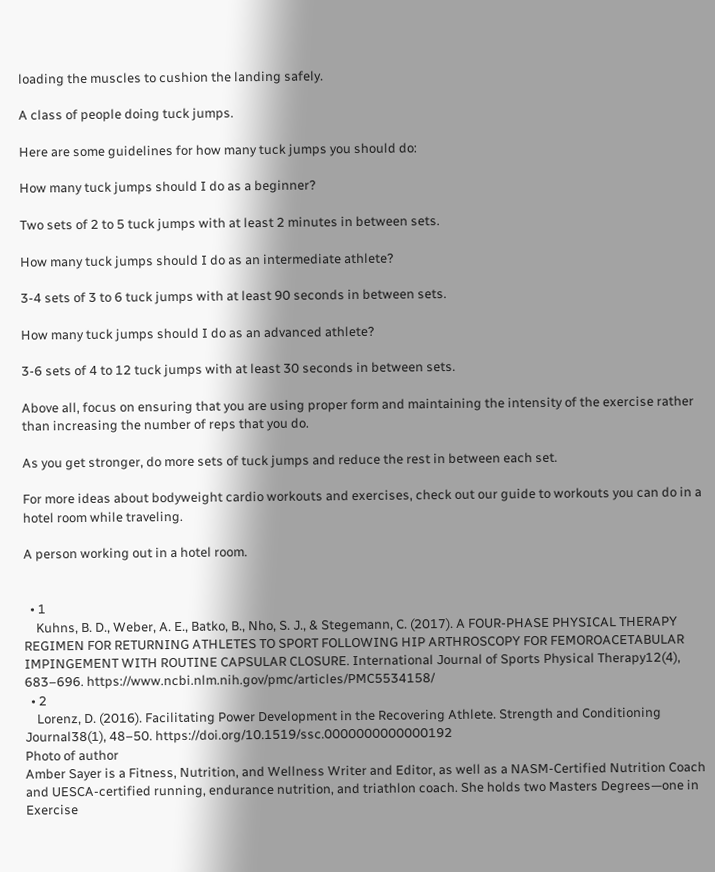loading the muscles to cushion the landing safely.

A class of people doing tuck jumps.

Here are some guidelines for how many tuck jumps you should do:

How many tuck jumps should I do as a beginner?

Two sets of 2 to 5 tuck jumps with at least 2 minutes in between sets.

How many tuck jumps should I do as an intermediate athlete?

3-4 sets of 3 to 6 tuck jumps with at least 90 seconds in between sets.

How many tuck jumps should I do as an advanced athlete?

3-6 sets of 4 to 12 tuck jumps with at least 30 seconds in between sets.

Above all, focus on ensuring that you are using proper form and maintaining the intensity of the exercise rather than increasing the number of reps that you do.

As you get stronger, do more sets of tuck jumps and reduce the rest in between each set.

For more ideas about bodyweight cardio workouts and exercises, check out our guide to workouts you can do in a hotel room while traveling.

A person working out in a hotel room.


  • 1
    Kuhns, B. D., Weber, A. E., Batko, B., Nho, S. J., & Stegemann, C. (2017). A FOUR-PHASE PHYSICAL THERAPY REGIMEN FOR RETURNING ATHLETES TO SPORT FOLLOWING HIP ARTHROSCOPY FOR FEMOROACETABULAR IMPINGEMENT WITH ROUTINE CAPSULAR CLOSURE. International Journal of Sports Physical Therapy12(4), 683–696. https://www.ncbi.nlm.nih.gov/pmc/articles/PMC5534158/
  • 2
    Lorenz, D. (2016). Facilitating Power Development in the Recovering Athlete. Strength and Conditioning Journal38(1), 48–50. https://doi.org/10.1519/ssc.0000000000000192
Photo of author
Amber Sayer is a Fitness, Nutrition, and Wellness Writer and Editor, as well as a NASM-Certified Nutrition Coach and UESCA-certified running, endurance nutrition, and triathlon coach. She holds two Masters Degrees—one in Exercise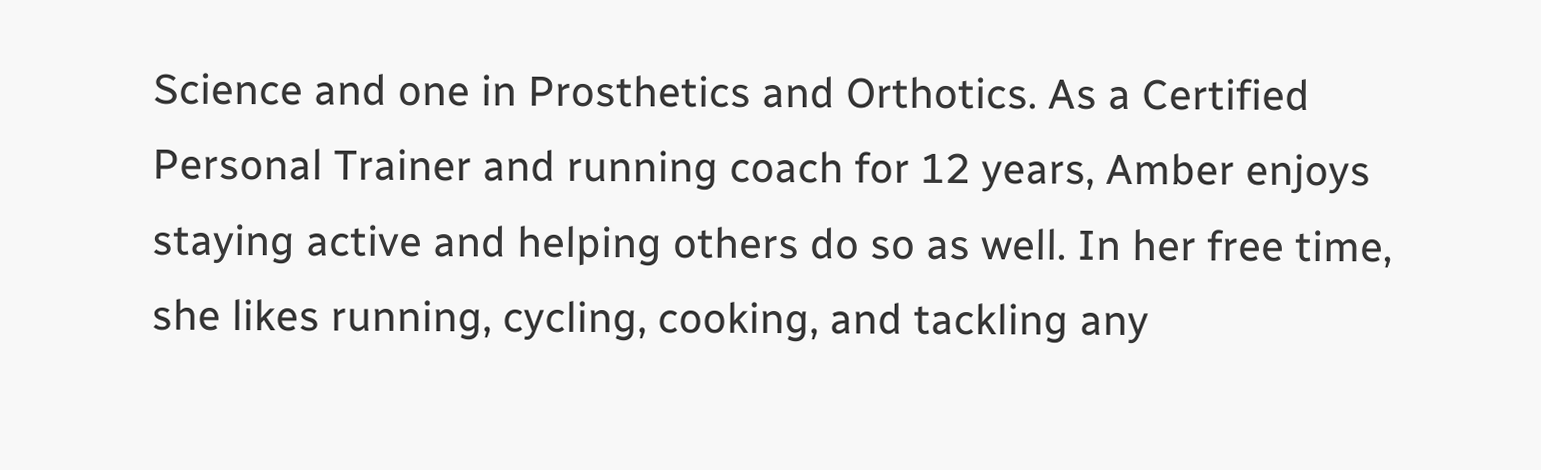Science and one in Prosthetics and Orthotics. As a Certified Personal Trainer and running coach for 12 years, Amber enjoys staying active and helping others do so as well. In her free time, she likes running, cycling, cooking, and tackling any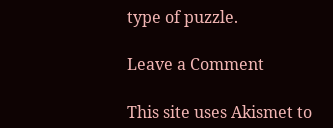type of puzzle.

Leave a Comment

This site uses Akismet to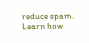reduce spam. Learn how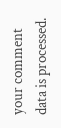your comment data is processed.